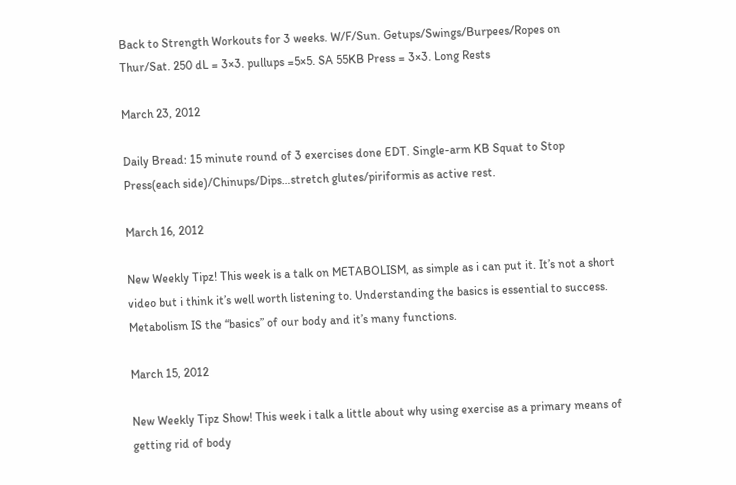Back to Strength Workouts for 3 weeks. W/F/Sun. Getups/Swings/Burpees/Ropes on Thur/Sat. 250 dL = 3×3. pullups =5×5. SA 55KB Press = 3×3. Long Rests

March 23, 2012

Daily Bread: 15 minute round of 3 exercises done EDT. Single-arm KB Squat to Stop Press(each side)/Chinups/Dips…stretch glutes/piriformis as active rest.

March 16, 2012

New Weekly Tipz! This week is a talk on METABOLISM, as simple as i can put it. It’s not a short video but i think it’s well worth listening to. Understanding the basics is essential to success. Metabolism IS the “basics” of our body and it’s many functions.

March 15, 2012

New Weekly Tipz Show! This week i talk a little about why using exercise as a primary means of getting rid of body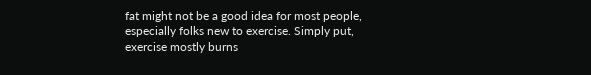fat might not be a good idea for most people, especially folks new to exercise. Simply put, exercise mostly burns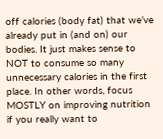off calories (body fat) that we’ve already put in (and on) our bodies. It just makes sense to NOT to consume so many unnecessary calories in the first place. In other words, focus MOSTLY on improving nutrition if you really want to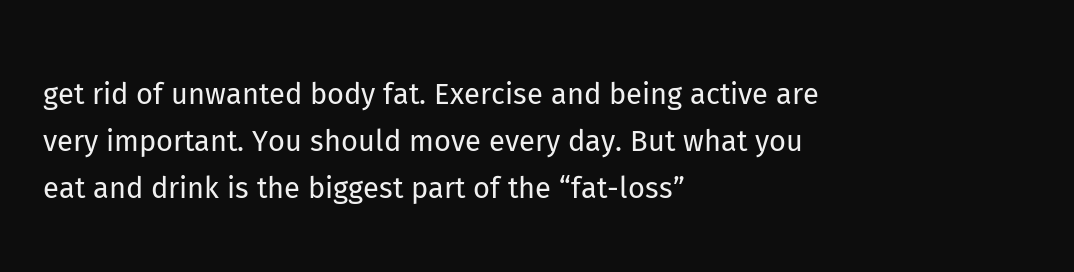get rid of unwanted body fat. Exercise and being active are very important. You should move every day. But what you eat and drink is the biggest part of the “fat-loss”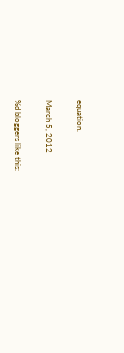equation.

March 5, 2012

%d bloggers like this: